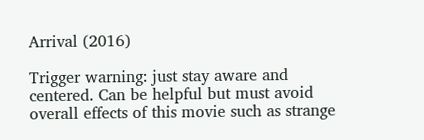Arrival (2016)

Trigger warning: just stay aware and centered. Can be helpful but must avoid overall effects of this movie such as strange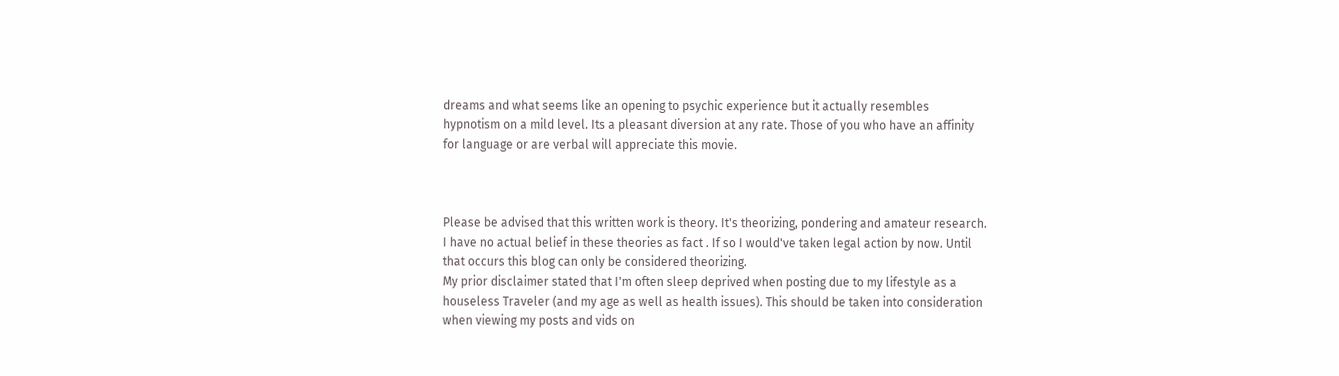dreams and what seems like an opening to psychic experience but it actually resembles hypnotism on a mild level. Its a pleasant diversion at any rate. Those of you who have an affinity for language or are verbal will appreciate this movie.



Please be advised that this written work is theory. It's theorizing, pondering and amateur research. I have no actual belief in these theories as fact . If so I would've taken legal action by now. Until that occurs this blog can only be considered theorizing.
My prior disclaimer stated that I'm often sleep deprived when posting due to my lifestyle as a houseless Traveler (and my age as well as health issues). This should be taken into consideration when viewing my posts and vids on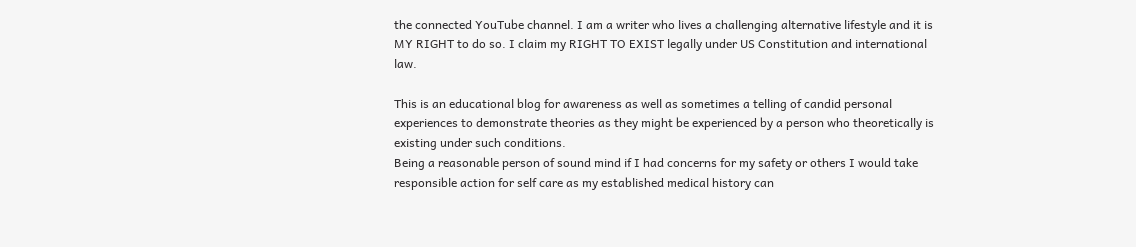the connected YouTube channel. I am a writer who lives a challenging alternative lifestyle and it is MY RIGHT to do so. I claim my RIGHT TO EXIST legally under US Constitution and international law.

This is an educational blog for awareness as well as sometimes a telling of candid personal experiences to demonstrate theories as they might be experienced by a person who theoretically is existing under such conditions.
Being a reasonable person of sound mind if I had concerns for my safety or others I would take responsible action for self care as my established medical history can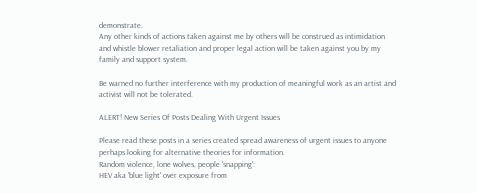demonstrate.
Any other kinds of actions taken against me by others will be construed as intimidation and whistle blower retaliation and proper legal action will be taken against you by my family and support system.

Be warned no further interference with my production of meaningful work as an artist and activist will not be tolerated.

ALERT! New Series Of Posts Dealing With Urgent Issues

Please read these posts in a series created spread awareness of urgent issues to anyone perhaps looking for alternative theories for information.
Random violence, lone wolves, people 'snapping':
HEV aka 'blue light' over exposure from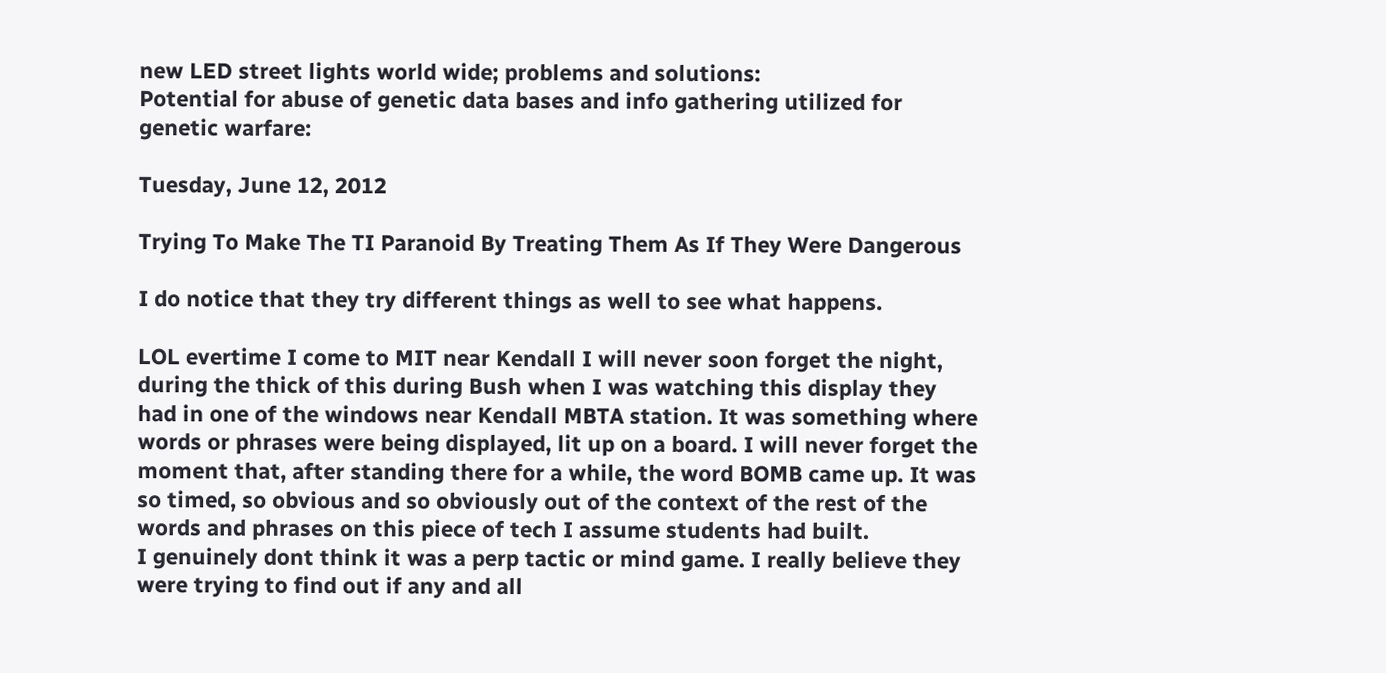new LED street lights world wide; problems and solutions:
Potential for abuse of genetic data bases and info gathering utilized for genetic warfare:

Tuesday, June 12, 2012

Trying To Make The TI Paranoid By Treating Them As If They Were Dangerous

I do notice that they try different things as well to see what happens.

LOL evertime I come to MIT near Kendall I will never soon forget the night, during the thick of this during Bush when I was watching this display they had in one of the windows near Kendall MBTA station. It was something where words or phrases were being displayed, lit up on a board. I will never forget the moment that, after standing there for a while, the word BOMB came up. It was so timed, so obvious and so obviously out of the context of the rest of the words and phrases on this piece of tech I assume students had built.
I genuinely dont think it was a perp tactic or mind game. I really believe they were trying to find out if any and all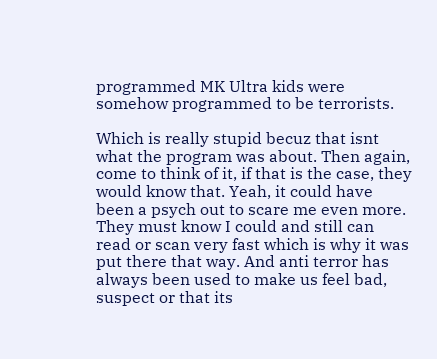programmed MK Ultra kids were somehow programmed to be terrorists.

Which is really stupid becuz that isnt what the program was about. Then again, come to think of it, if that is the case, they would know that. Yeah, it could have been a psych out to scare me even more. They must know I could and still can read or scan very fast which is why it was put there that way. And anti terror has always been used to make us feel bad, suspect or that its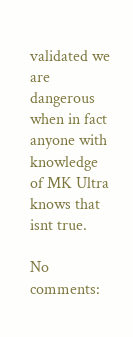validated we are dangerous when in fact anyone with knowledge of MK Ultra knows that isnt true.

No comments: